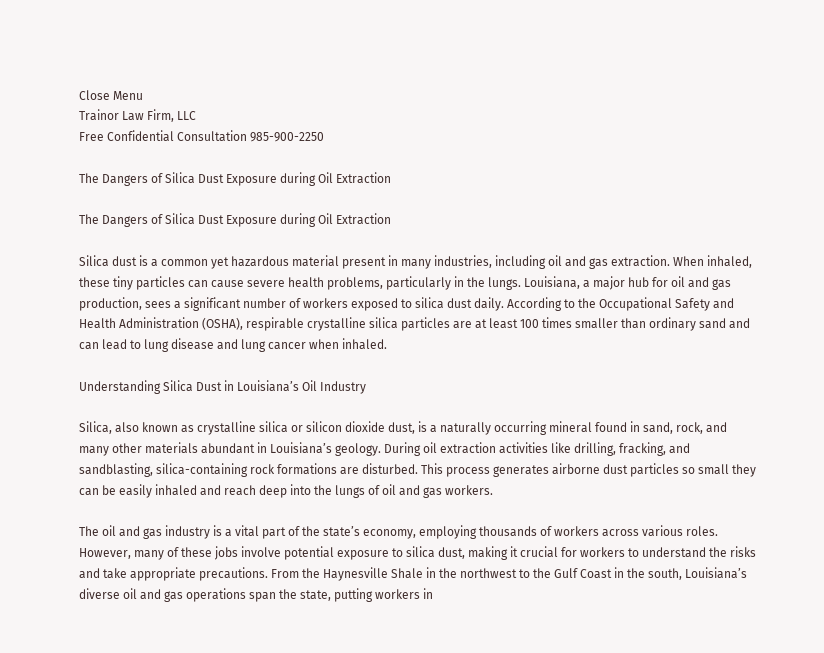Close Menu
Trainor Law Firm, LLC
Free Confidential Consultation 985-900-2250

The Dangers of Silica Dust Exposure during Oil Extraction

The Dangers of Silica Dust Exposure during Oil Extraction

Silica dust is a common yet hazardous material present in many industries, including oil and gas extraction. When inhaled, these tiny particles can cause severe health problems, particularly in the lungs. Louisiana, a major hub for oil and gas production, sees a significant number of workers exposed to silica dust daily. According to the Occupational Safety and Health Administration (OSHA), respirable crystalline silica particles are at least 100 times smaller than ordinary sand and can lead to lung disease and lung cancer when inhaled.

Understanding Silica Dust in Louisiana’s Oil Industry

Silica, also known as crystalline silica or silicon dioxide dust, is a naturally occurring mineral found in sand, rock, and many other materials abundant in Louisiana’s geology. During oil extraction activities like drilling, fracking, and sandblasting, silica-containing rock formations are disturbed. This process generates airborne dust particles so small they can be easily inhaled and reach deep into the lungs of oil and gas workers.

The oil and gas industry is a vital part of the state’s economy, employing thousands of workers across various roles. However, many of these jobs involve potential exposure to silica dust, making it crucial for workers to understand the risks and take appropriate precautions. From the Haynesville Shale in the northwest to the Gulf Coast in the south, Louisiana’s diverse oil and gas operations span the state, putting workers in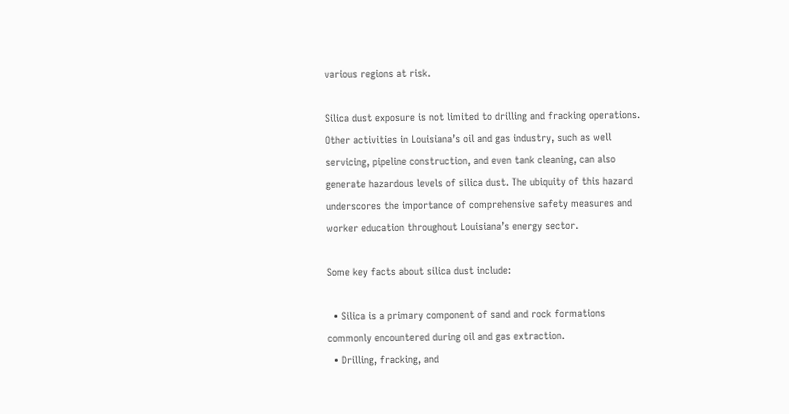various regions at risk.

Silica dust exposure is not limited to drilling and fracking operations. Other activities in Louisiana’s oil and gas industry, such as well servicing, pipeline construction, and even tank cleaning, can also generate hazardous levels of silica dust. The ubiquity of this hazard underscores the importance of comprehensive safety measures and worker education throughout Louisiana’s energy sector.

Some key facts about silica dust include:

  • Silica is a primary component of sand and rock formations commonly encountered during oil and gas extraction.
  • Drilling, fracking, and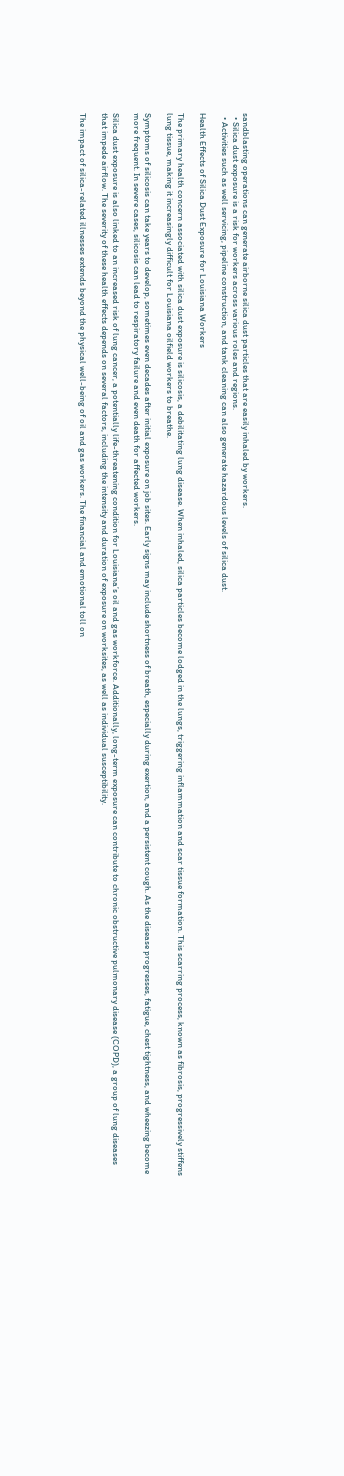sandblasting operations can generate airborne silica dust particles that are easily inhaled by workers.
  • Silica dust exposure is a risk for workers across various roles and regions.
  • Activities such as well servicing, pipeline construction, and tank cleaning can also generate hazardous levels of silica dust.

Health Effects of Silica Dust Exposure for Louisiana Workers

The primary health concern associated with silica dust exposure is silicosis, a debilitating lung disease. When inhaled, silica particles become lodged in the lungs, triggering inflammation and scar tissue formation. This scarring process, known as fibrosis, progressively stiffens lung tissue, making it increasingly difficult for Louisiana oilfield workers to breathe.

Symptoms of silicosis can take years to develop, sometimes even decades after initial exposure on job sites. Early signs may include shortness of breath, especially during exertion, and a persistent cough. As the disease progresses, fatigue, chest tightness, and wheezing become more frequent. In severe cases, silicosis can lead to respiratory failure and even death for affected workers.

Silica dust exposure is also linked to an increased risk of lung cancer, a potentially life-threatening condition for Louisiana’s oil and gas workforce. Additionally, long-term exposure can contribute to chronic obstructive pulmonary disease (COPD), a group of lung diseases that impede airflow. The severity of these health effects depends on several factors, including the intensity and duration of exposure on worksites, as well as individual susceptibility.

The impact of silica-related illnesses extends beyond the physical well-being of oil and gas workers. The financial and emotional toll on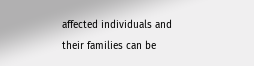affected individuals and their families can be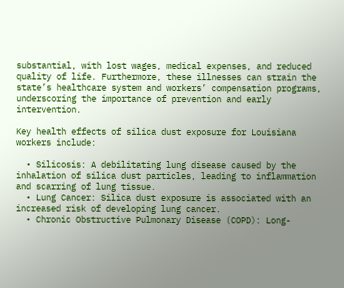substantial, with lost wages, medical expenses, and reduced quality of life. Furthermore, these illnesses can strain the state’s healthcare system and workers’ compensation programs, underscoring the importance of prevention and early intervention.

Key health effects of silica dust exposure for Louisiana workers include:

  • Silicosis: A debilitating lung disease caused by the inhalation of silica dust particles, leading to inflammation and scarring of lung tissue.
  • Lung Cancer: Silica dust exposure is associated with an increased risk of developing lung cancer.
  • Chronic Obstructive Pulmonary Disease (COPD): Long-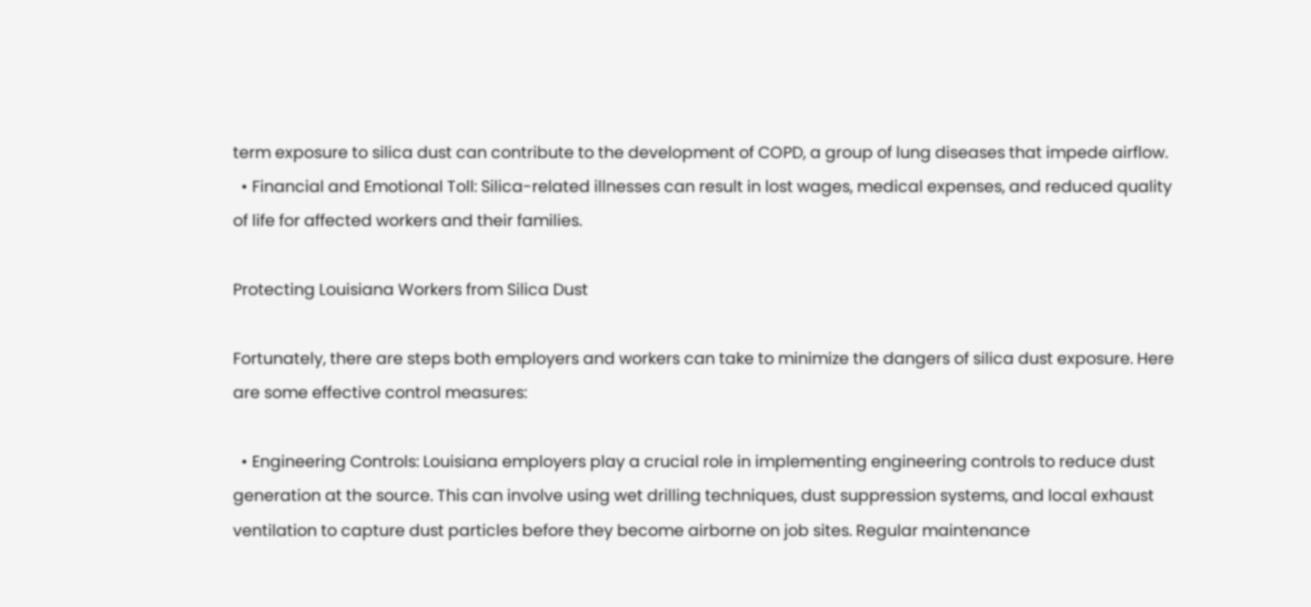term exposure to silica dust can contribute to the development of COPD, a group of lung diseases that impede airflow.
  • Financial and Emotional Toll: Silica-related illnesses can result in lost wages, medical expenses, and reduced quality of life for affected workers and their families.

Protecting Louisiana Workers from Silica Dust

Fortunately, there are steps both employers and workers can take to minimize the dangers of silica dust exposure. Here are some effective control measures:

  • Engineering Controls: Louisiana employers play a crucial role in implementing engineering controls to reduce dust generation at the source. This can involve using wet drilling techniques, dust suppression systems, and local exhaust ventilation to capture dust particles before they become airborne on job sites. Regular maintenance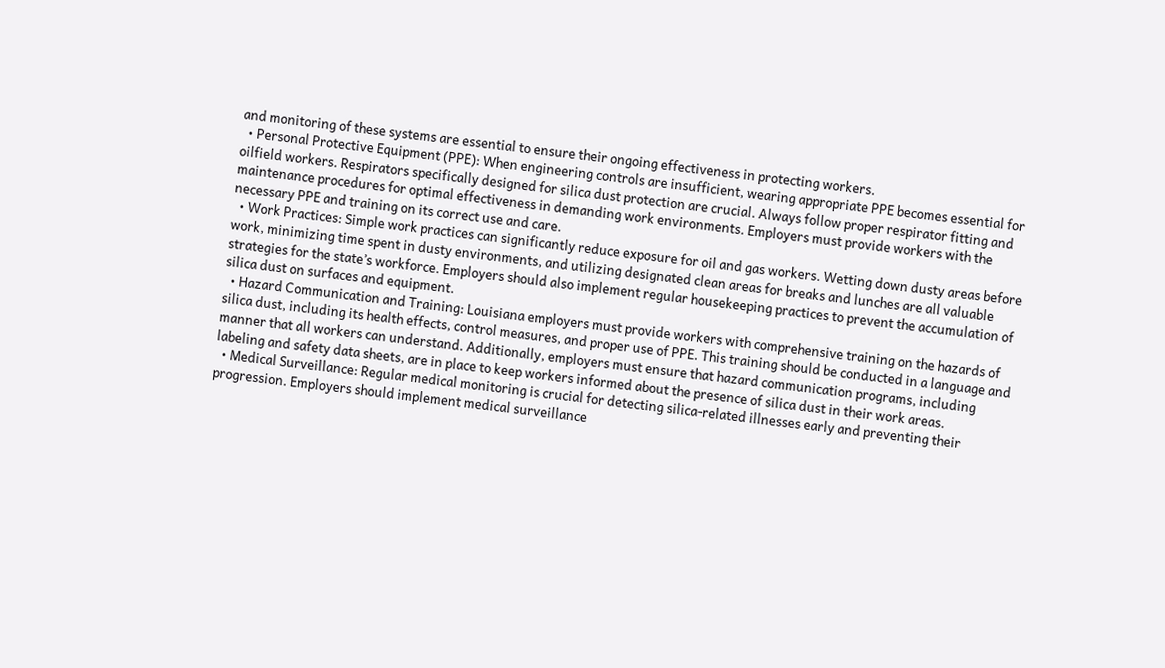and monitoring of these systems are essential to ensure their ongoing effectiveness in protecting workers.
  • Personal Protective Equipment (PPE): When engineering controls are insufficient, wearing appropriate PPE becomes essential for  oilfield workers. Respirators specifically designed for silica dust protection are crucial. Always follow proper respirator fitting and maintenance procedures for optimal effectiveness in demanding work environments. Employers must provide workers with the necessary PPE and training on its correct use and care.
  • Work Practices: Simple work practices can significantly reduce exposure for oil and gas workers. Wetting down dusty areas before work, minimizing time spent in dusty environments, and utilizing designated clean areas for breaks and lunches are all valuable strategies for the state’s workforce. Employers should also implement regular housekeeping practices to prevent the accumulation of silica dust on surfaces and equipment.
  • Hazard Communication and Training: Louisiana employers must provide workers with comprehensive training on the hazards of silica dust, including its health effects, control measures, and proper use of PPE. This training should be conducted in a language and manner that all workers can understand. Additionally, employers must ensure that hazard communication programs, including labeling and safety data sheets, are in place to keep workers informed about the presence of silica dust in their work areas.
  • Medical Surveillance: Regular medical monitoring is crucial for detecting silica-related illnesses early and preventing their progression. Employers should implement medical surveillance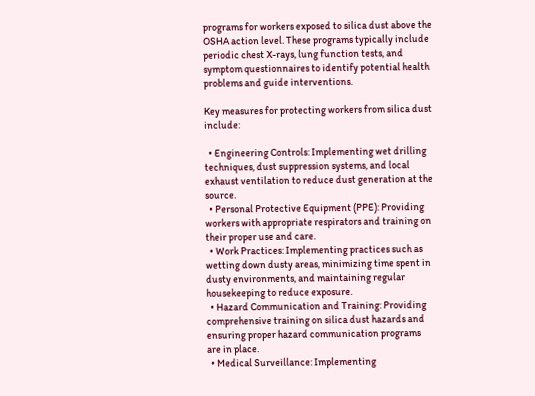programs for workers exposed to silica dust above the OSHA action level. These programs typically include periodic chest X-rays, lung function tests, and symptom questionnaires to identify potential health problems and guide interventions.

Key measures for protecting workers from silica dust include:

  • Engineering Controls: Implementing wet drilling techniques, dust suppression systems, and local exhaust ventilation to reduce dust generation at the source.
  • Personal Protective Equipment (PPE): Providing workers with appropriate respirators and training on their proper use and care.
  • Work Practices: Implementing practices such as wetting down dusty areas, minimizing time spent in dusty environments, and maintaining regular housekeeping to reduce exposure.
  • Hazard Communication and Training: Providing comprehensive training on silica dust hazards and ensuring proper hazard communication programs are in place.
  • Medical Surveillance: Implementing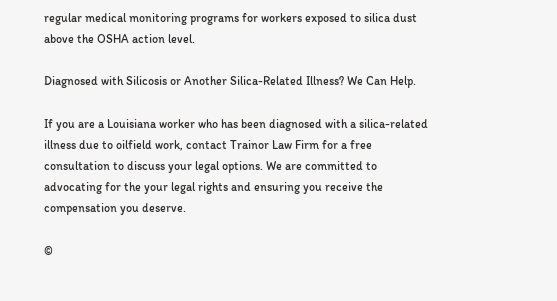regular medical monitoring programs for workers exposed to silica dust above the OSHA action level.

Diagnosed with Silicosis or Another Silica-Related Illness? We Can Help.

If you are a Louisiana worker who has been diagnosed with a silica-related illness due to oilfield work, contact Trainor Law Firm for a free consultation to discuss your legal options. We are committed to advocating for the your legal rights and ensuring you receive the compensation you deserve.

©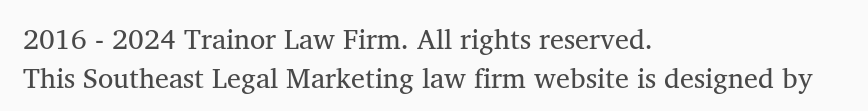2016 - 2024 Trainor Law Firm. All rights reserved.
This Southeast Legal Marketing law firm website is designed by